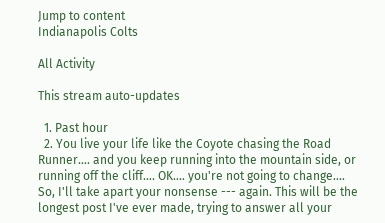Jump to content
Indianapolis Colts

All Activity

This stream auto-updates

  1. Past hour
  2. You live your life like the Coyote chasing the Road Runner.... and you keep running into the mountain side, or running off the cliff.... OK.... you're not going to change.... So, I'll take apart your nonsense --- again. This will be the longest post I've ever made, trying to answer all your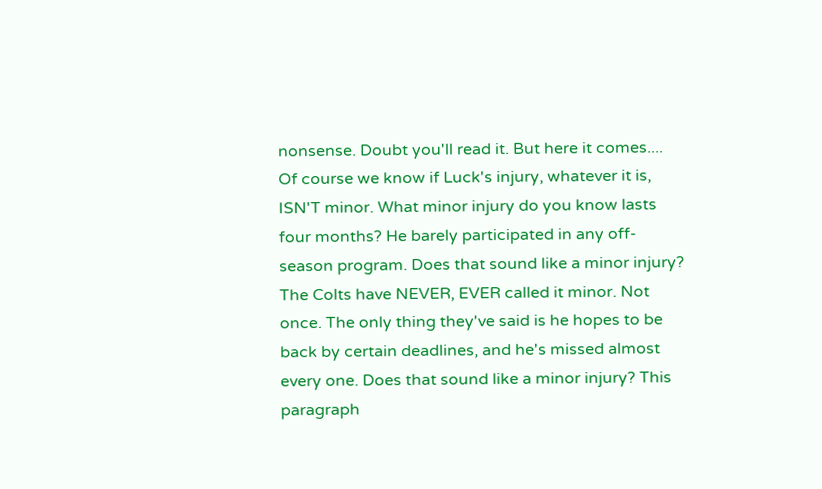nonsense. Doubt you'll read it. But here it comes.... Of course we know if Luck's injury, whatever it is, ISN'T minor. What minor injury do you know lasts four months? He barely participated in any off-season program. Does that sound like a minor injury? The Colts have NEVER, EVER called it minor. Not once. The only thing they've said is he hopes to be back by certain deadlines, and he's missed almost every one. Does that sound like a minor injury? This paragraph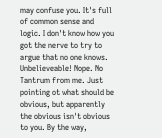may confuse you. It's full of common sense and logic. I don't know how you got the nerve to try to argue that no one knows. Unbelieveable! Nope. No Tantrum from me. Just pointing ot what should be obvious, but apparently the obvious isn't obvious to you. By the way,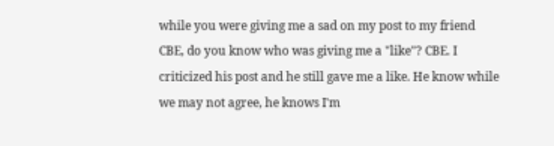while you were giving me a sad on my post to my friend CBE, do you know who was giving me a "like"? CBE. I criticized his post and he still gave me a like. He know while we may not agree, he knows I'm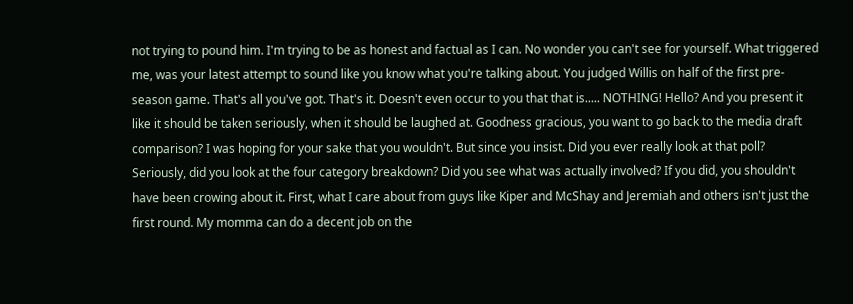not trying to pound him. I'm trying to be as honest and factual as I can. No wonder you can't see for yourself. What triggered me, was your latest attempt to sound like you know what you're talking about. You judged Willis on half of the first pre-season game. That's all you've got. That's it. Doesn't even occur to you that that is..... NOTHING! Hello? And you present it like it should be taken seriously, when it should be laughed at. Goodness gracious, you want to go back to the media draft comparison? I was hoping for your sake that you wouldn't. But since you insist. Did you ever really look at that poll? Seriously, did you look at the four category breakdown? Did you see what was actually involved? If you did, you shouldn't have been crowing about it. First, what I care about from guys like Kiper and McShay and Jeremiah and others isn't just the first round. My momma can do a decent job on the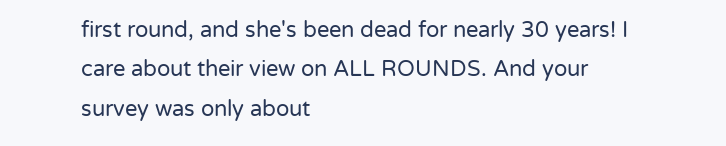first round, and she's been dead for nearly 30 years! I care about their view on ALL ROUNDS. And your survey was only about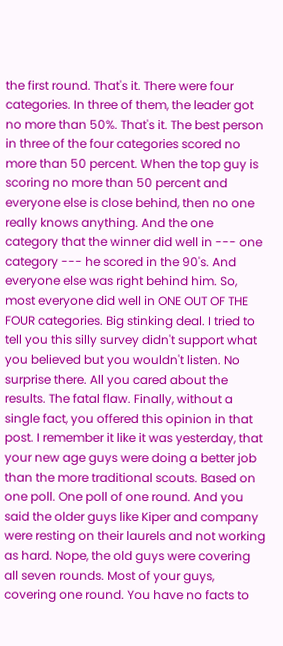the first round. That's it. There were four categories. In three of them, the leader got no more than 50%. That's it. The best person in three of the four categories scored no more than 50 percent. When the top guy is scoring no more than 50 percent and everyone else is close behind, then no one really knows anything. And the one category that the winner did well in --- one category --- he scored in the 90's. And everyone else was right behind him. So, most everyone did well in ONE OUT OF THE FOUR categories. Big stinking deal. I tried to tell you this silly survey didn't support what you believed but you wouldn't listen. No surprise there. All you cared about the results. The fatal flaw. Finally, without a single fact, you offered this opinion in that post. I remember it like it was yesterday, that your new age guys were doing a better job than the more traditional scouts. Based on one poll. One poll of one round. And you said the older guys like Kiper and company were resting on their laurels and not working as hard. Nope, the old guys were covering all seven rounds. Most of your guys, covering one round. You have no facts to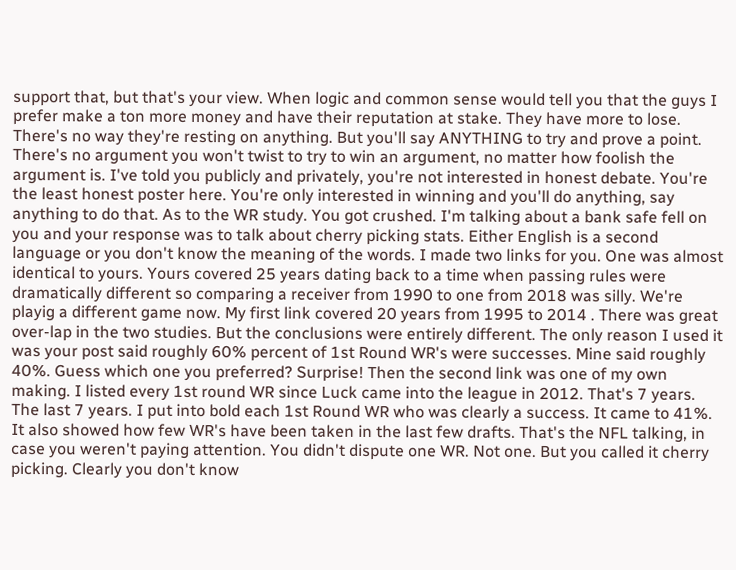support that, but that's your view. When logic and common sense would tell you that the guys I prefer make a ton more money and have their reputation at stake. They have more to lose. There's no way they're resting on anything. But you'll say ANYTHING to try and prove a point. There's no argument you won't twist to try to win an argument, no matter how foolish the argument is. I've told you publicly and privately, you're not interested in honest debate. You're the least honest poster here. You're only interested in winning and you'll do anything, say anything to do that. As to the WR study. You got crushed. I'm talking about a bank safe fell on you and your response was to talk about cherry picking stats. Either English is a second language or you don't know the meaning of the words. I made two links for you. One was almost identical to yours. Yours covered 25 years dating back to a time when passing rules were dramatically different so comparing a receiver from 1990 to one from 2018 was silly. We're playig a different game now. My first link covered 20 years from 1995 to 2014 . There was great over-lap in the two studies. But the conclusions were entirely different. The only reason I used it was your post said roughly 60% percent of 1st Round WR's were successes. Mine said roughly 40%. Guess which one you preferred? Surprise! Then the second link was one of my own making. I listed every 1st round WR since Luck came into the league in 2012. That's 7 years. The last 7 years. I put into bold each 1st Round WR who was clearly a success. It came to 41%. It also showed how few WR's have been taken in the last few drafts. That's the NFL talking, in case you weren't paying attention. You didn't dispute one WR. Not one. But you called it cherry picking. Clearly you don't know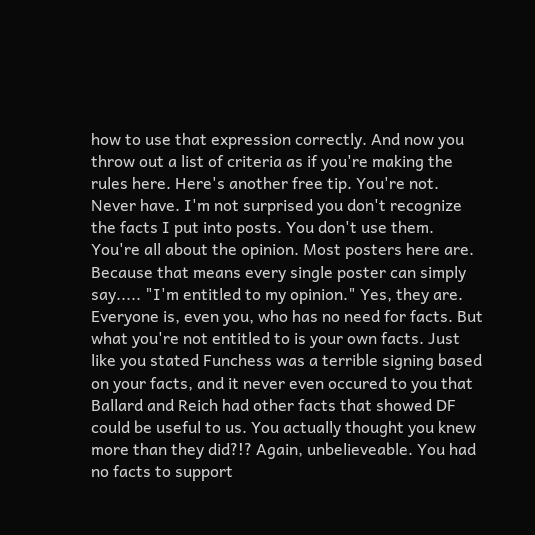how to use that expression correctly. And now you throw out a list of criteria as if you're making the rules here. Here's another free tip. You're not. Never have. I'm not surprised you don't recognize the facts I put into posts. You don't use them. You're all about the opinion. Most posters here are. Because that means every single poster can simply say..... "I'm entitled to my opinion." Yes, they are. Everyone is, even you, who has no need for facts. But what you're not entitled to is your own facts. Just like you stated Funchess was a terrible signing based on your facts, and it never even occured to you that Ballard and Reich had other facts that showed DF could be useful to us. You actually thought you knew more than they did?!? Again, unbelieveable. You had no facts to support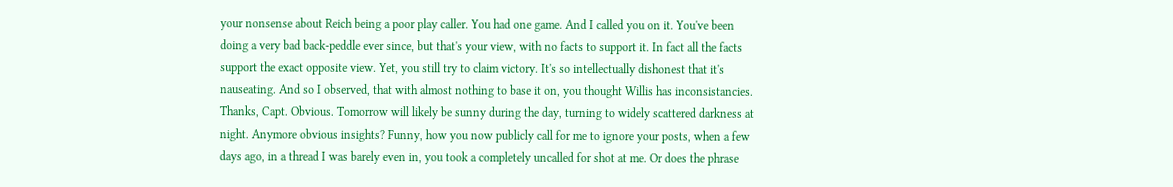your nonsense about Reich being a poor play caller. You had one game. And I called you on it. You've been doing a very bad back-peddle ever since, but that's your view, with no facts to support it. In fact all the facts support the exact opposite view. Yet, you still try to claim victory. It's so intellectually dishonest that it's nauseating. And so I observed, that with almost nothing to base it on, you thought Willis has inconsistancies. Thanks, Capt. Obvious. Tomorrow will likely be sunny during the day, turning to widely scattered darkness at night. Anymore obvious insights? Funny, how you now publicly call for me to ignore your posts, when a few days ago, in a thread I was barely even in, you took a completely uncalled for shot at me. Or does the phrase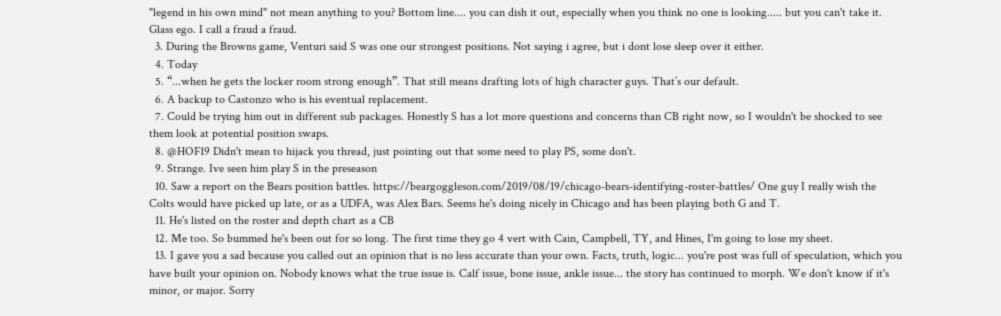"legend in his own mind" not mean anything to you? Bottom line.... you can dish it out, especially when you think no one is looking..... but you can't take it. Glass ego. I call a fraud a fraud.
  3. During the Browns game, Venturi said S was one our strongest positions. Not saying i agree, but i dont lose sleep over it either.
  4. Today
  5. “...when he gets the locker room strong enough”. That still means drafting lots of high character guys. That’s our default.
  6. A backup to Castonzo who is his eventual replacement.
  7. Could be trying him out in different sub packages. Honestly S has a lot more questions and concerns than CB right now, so I wouldn't be shocked to see them look at potential position swaps.
  8. @HOF19 Didn't mean to hijack you thread, just pointing out that some need to play PS, some don't.
  9. Strange. Ive seen him play S in the preseason
  10. Saw a report on the Bears position battles. https://beargoggleson.com/2019/08/19/chicago-bears-identifying-roster-battles/ One guy I really wish the Colts would have picked up late, or as a UDFA, was Alex Bars. Seems he's doing nicely in Chicago and has been playing both G and T.
  11. He's listed on the roster and depth chart as a CB
  12. Me too. So bummed he's been out for so long. The first time they go 4 vert with Cain, Campbell, TY, and Hines, I'm going to lose my sheet.
  13. I gave you a sad because you called out an opinion that is no less accurate than your own. Facts, truth, logic... you're post was full of speculation, which you have built your opinion on. Nobody knows what the true issue is. Calf issue, bone issue, ankle issue... the story has continued to morph. We don't know if it's minor, or major. Sorry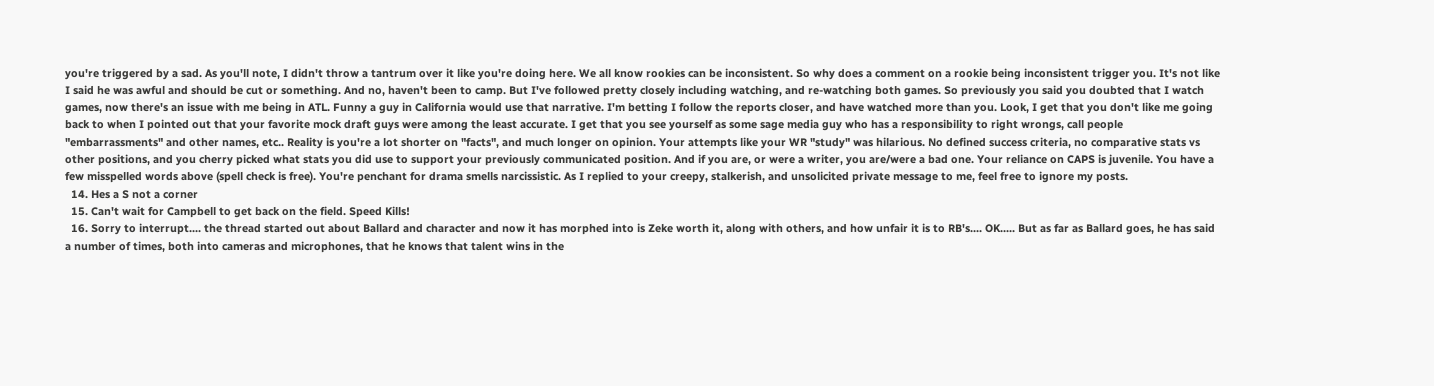you're triggered by a sad. As you'll note, I didn't throw a tantrum over it like you're doing here. We all know rookies can be inconsistent. So why does a comment on a rookie being inconsistent trigger you. It's not like I said he was awful and should be cut or something. And no, haven't been to camp. But I've followed pretty closely including watching, and re-watching both games. So previously you said you doubted that I watch games, now there's an issue with me being in ATL. Funny a guy in California would use that narrative. I'm betting I follow the reports closer, and have watched more than you. Look, I get that you don't like me going back to when I pointed out that your favorite mock draft guys were among the least accurate. I get that you see yourself as some sage media guy who has a responsibility to right wrongs, call people "embarrassments" and other names, etc.. Reality is you're a lot shorter on "facts", and much longer on opinion. Your attempts like your WR "study" was hilarious. No defined success criteria, no comparative stats vs other positions, and you cherry picked what stats you did use to support your previously communicated position. And if you are, or were a writer, you are/were a bad one. Your reliance on CAPS is juvenile. You have a few misspelled words above (spell check is free). You're penchant for drama smells narcissistic. As I replied to your creepy, stalkerish, and unsolicited private message to me, feel free to ignore my posts.
  14. Hes a S not a corner
  15. Can't wait for Campbell to get back on the field. Speed Kills!
  16. Sorry to interrupt.... the thread started out about Ballard and character and now it has morphed into is Zeke worth it, along with others, and how unfair it is to RB's.... OK..... But as far as Ballard goes, he has said a number of times, both into cameras and microphones, that he knows that talent wins in the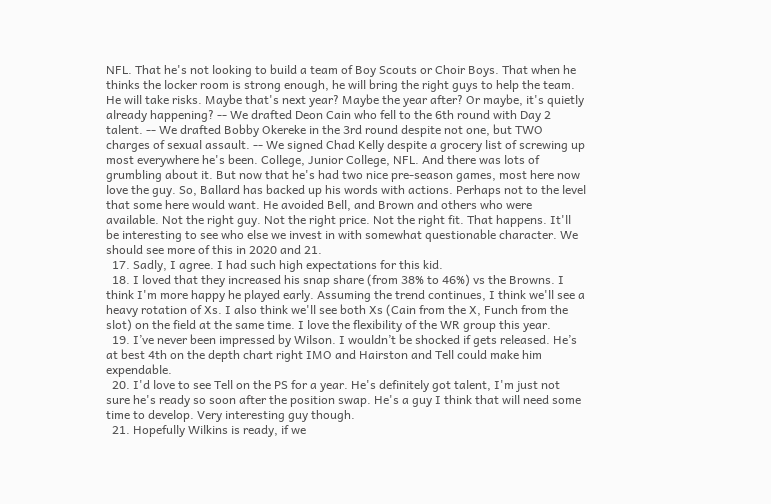NFL. That he's not looking to build a team of Boy Scouts or Choir Boys. That when he thinks the locker room is strong enough, he will bring the right guys to help the team. He will take risks. Maybe that's next year? Maybe the year after? Or maybe, it's quietly already happening? -- We drafted Deon Cain who fell to the 6th round with Day 2 talent. -- We drafted Bobby Okereke in the 3rd round despite not one, but TWO charges of sexual assault. -- We signed Chad Kelly despite a grocery list of screwing up most everywhere he's been. College, Junior College, NFL. And there was lots of grumbling about it. But now that he's had two nice pre-season games, most here now love the guy. So, Ballard has backed up his words with actions. Perhaps not to the level that some here would want. He avoided Bell, and Brown and others who were available. Not the right guy. Not the right price. Not the right fit. That happens. It'll be interesting to see who else we invest in with somewhat questionable character. We should see more of this in 2020 and 21.
  17. Sadly, I agree. I had such high expectations for this kid.
  18. I loved that they increased his snap share (from 38% to 46%) vs the Browns. I think I'm more happy he played early. Assuming the trend continues, I think we'll see a heavy rotation of Xs. I also think we'll see both Xs (Cain from the X, Funch from the slot) on the field at the same time. I love the flexibility of the WR group this year.
  19. I’ve never been impressed by Wilson. I wouldn’t be shocked if gets released. He’s at best 4th on the depth chart right IMO and Hairston and Tell could make him expendable.
  20. I'd love to see Tell on the PS for a year. He's definitely got talent, I'm just not sure he's ready so soon after the position swap. He's a guy I think that will need some time to develop. Very interesting guy though.
  21. Hopefully Wilkins is ready, if we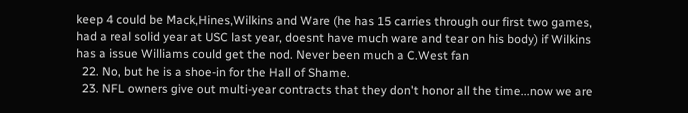keep 4 could be Mack,Hines,Wilkins and Ware (he has 15 carries through our first two games, had a real solid year at USC last year, doesnt have much ware and tear on his body) if Wilkins has a issue Williams could get the nod. Never been much a C.West fan
  22. No, but he is a shoe-in for the Hall of Shame.
  23. NFL owners give out multi-year contracts that they don't honor all the time...now we are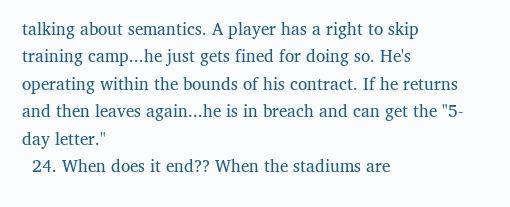talking about semantics. A player has a right to skip training camp...he just gets fined for doing so. He's operating within the bounds of his contract. If he returns and then leaves again...he is in breach and can get the "5-day letter."
  24. When does it end?? When the stadiums are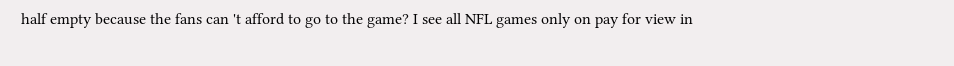half empty because the fans can 't afford to go to the game? I see all NFL games only on pay for view in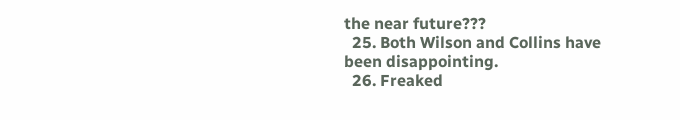the near future???
  25. Both Wilson and Collins have been disappointing.
  26. Freaked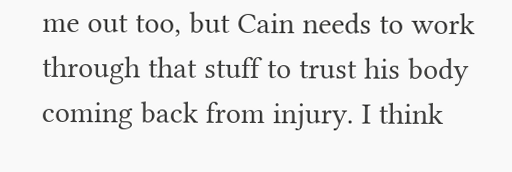me out too, but Cain needs to work through that stuff to trust his body coming back from injury. I think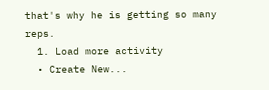that's why he is getting so many reps.
  1. Load more activity
  • Create New...